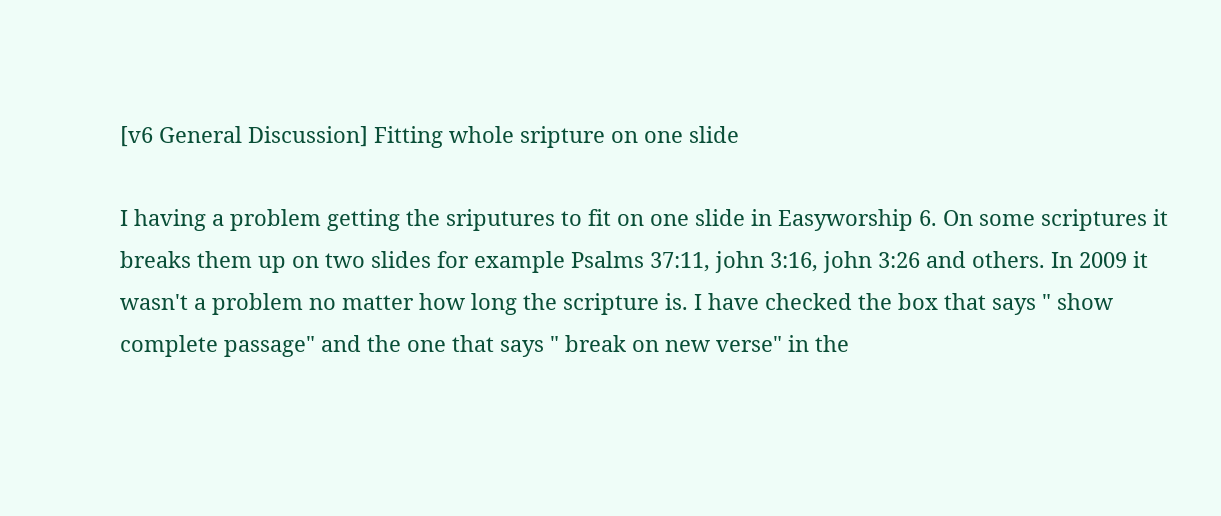[v6 General Discussion] Fitting whole sripture on one slide

I having a problem getting the sriputures to fit on one slide in Easyworship 6. On some scriptures it breaks them up on two slides for example Psalms 37:11, john 3:16, john 3:26 and others. In 2009 it wasn't a problem no matter how long the scripture is. I have checked the box that says " show complete passage" and the one that says " break on new verse" in the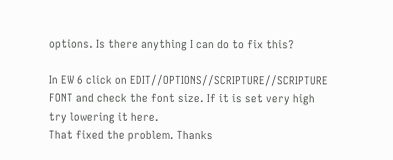options. Is there anything I can do to fix this?

In EW 6 click on EDIT//OPTIONS//SCRIPTURE//SCRIPTURE FONT and check the font size. If it is set very high try lowering it here.
That fixed the problem. Thanks